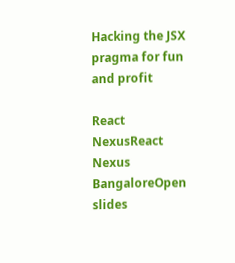Hacking the JSX pragma for fun and profit

React NexusReact Nexus
BangaloreOpen slides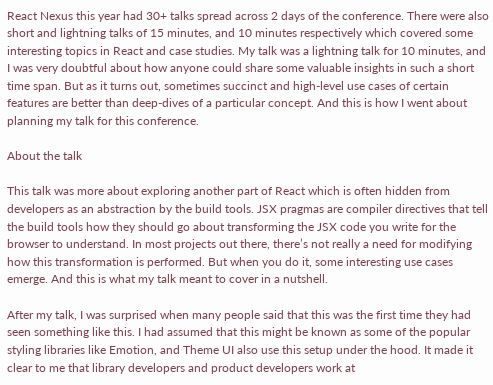React Nexus this year had 30+ talks spread across 2 days of the conference. There were also short and lightning talks of 15 minutes, and 10 minutes respectively which covered some interesting topics in React and case studies. My talk was a lightning talk for 10 minutes, and I was very doubtful about how anyone could share some valuable insights in such a short time span. But as it turns out, sometimes succinct and high-level use cases of certain features are better than deep-dives of a particular concept. And this is how I went about planning my talk for this conference.

About the talk

This talk was more about exploring another part of React which is often hidden from developers as an abstraction by the build tools. JSX pragmas are compiler directives that tell the build tools how they should go about transforming the JSX code you write for the browser to understand. In most projects out there, there’s not really a need for modifying how this transformation is performed. But when you do it, some interesting use cases emerge. And this is what my talk meant to cover in a nutshell.

After my talk, I was surprised when many people said that this was the first time they had seen something like this. I had assumed that this might be known as some of the popular styling libraries like Emotion, and Theme UI also use this setup under the hood. It made it clear to me that library developers and product developers work at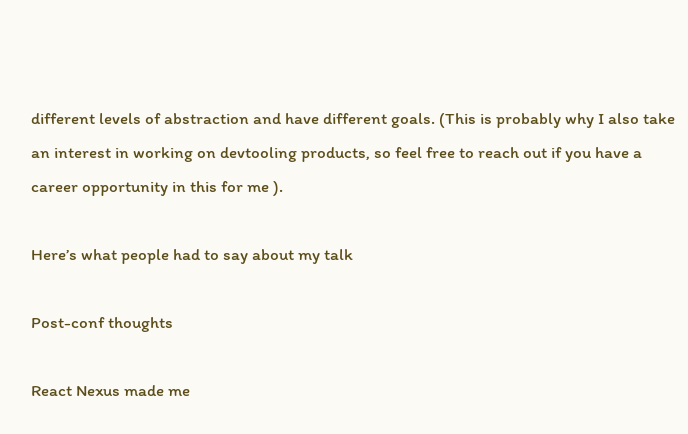different levels of abstraction and have different goals. (This is probably why I also take an interest in working on devtooling products, so feel free to reach out if you have a career opportunity in this for me ).

Here’s what people had to say about my talk

Post-conf thoughts

React Nexus made me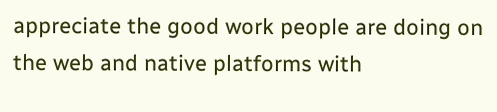appreciate the good work people are doing on the web and native platforms with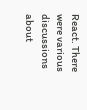React. There were various discussions about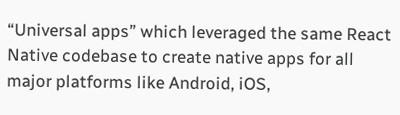“Universal apps” which leveraged the same React Native codebase to create native apps for all major platforms like Android, iOS,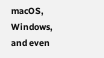macOS, Windows, and even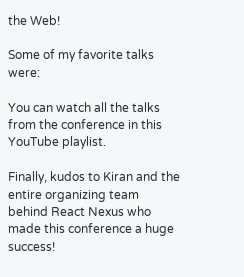the Web!

Some of my favorite talks were:

You can watch all the talks from the conference in this YouTube playlist.

Finally, kudos to Kiran and the entire organizing team behind React Nexus who made this conference a huge success!